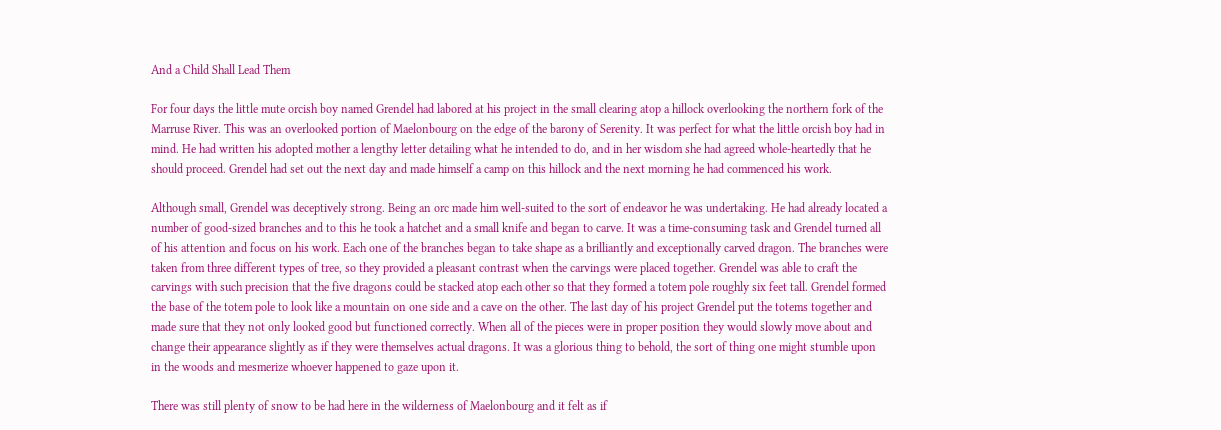And a Child Shall Lead Them

For four days the little mute orcish boy named Grendel had labored at his project in the small clearing atop a hillock overlooking the northern fork of the Marruse River. This was an overlooked portion of Maelonbourg on the edge of the barony of Serenity. It was perfect for what the little orcish boy had in mind. He had written his adopted mother a lengthy letter detailing what he intended to do, and in her wisdom she had agreed whole-heartedly that he should proceed. Grendel had set out the next day and made himself a camp on this hillock and the next morning he had commenced his work.

Although small, Grendel was deceptively strong. Being an orc made him well-suited to the sort of endeavor he was undertaking. He had already located a number of good-sized branches and to this he took a hatchet and a small knife and began to carve. It was a time-consuming task and Grendel turned all of his attention and focus on his work. Each one of the branches began to take shape as a brilliantly and exceptionally carved dragon. The branches were taken from three different types of tree, so they provided a pleasant contrast when the carvings were placed together. Grendel was able to craft the carvings with such precision that the five dragons could be stacked atop each other so that they formed a totem pole roughly six feet tall. Grendel formed the base of the totem pole to look like a mountain on one side and a cave on the other. The last day of his project Grendel put the totems together and made sure that they not only looked good but functioned correctly. When all of the pieces were in proper position they would slowly move about and change their appearance slightly as if they were themselves actual dragons. It was a glorious thing to behold, the sort of thing one might stumble upon in the woods and mesmerize whoever happened to gaze upon it.

There was still plenty of snow to be had here in the wilderness of Maelonbourg and it felt as if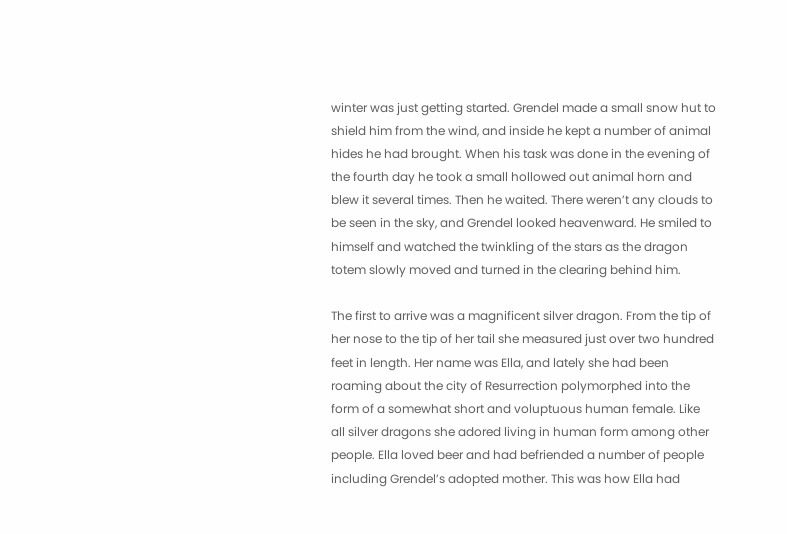winter was just getting started. Grendel made a small snow hut to shield him from the wind, and inside he kept a number of animal hides he had brought. When his task was done in the evening of the fourth day he took a small hollowed out animal horn and blew it several times. Then he waited. There weren’t any clouds to be seen in the sky, and Grendel looked heavenward. He smiled to himself and watched the twinkling of the stars as the dragon totem slowly moved and turned in the clearing behind him.

The first to arrive was a magnificent silver dragon. From the tip of her nose to the tip of her tail she measured just over two hundred feet in length. Her name was Ella, and lately she had been roaming about the city of Resurrection polymorphed into the form of a somewhat short and voluptuous human female. Like all silver dragons she adored living in human form among other people. Ella loved beer and had befriended a number of people including Grendel’s adopted mother. This was how Ella had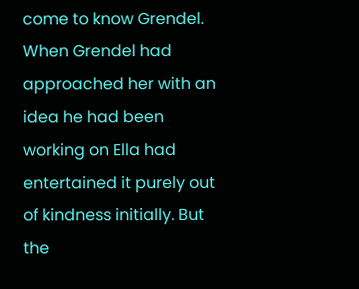come to know Grendel. When Grendel had approached her with an idea he had been working on Ella had entertained it purely out of kindness initially. But the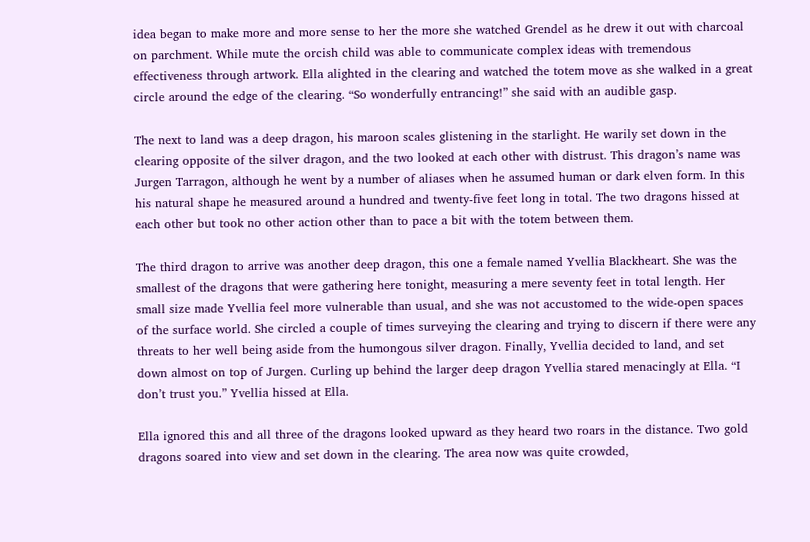idea began to make more and more sense to her the more she watched Grendel as he drew it out with charcoal on parchment. While mute the orcish child was able to communicate complex ideas with tremendous effectiveness through artwork. Ella alighted in the clearing and watched the totem move as she walked in a great circle around the edge of the clearing. “So wonderfully entrancing!” she said with an audible gasp.

The next to land was a deep dragon, his maroon scales glistening in the starlight. He warily set down in the clearing opposite of the silver dragon, and the two looked at each other with distrust. This dragon’s name was Jurgen Tarragon, although he went by a number of aliases when he assumed human or dark elven form. In this his natural shape he measured around a hundred and twenty-five feet long in total. The two dragons hissed at each other but took no other action other than to pace a bit with the totem between them.

The third dragon to arrive was another deep dragon, this one a female named Yvellia Blackheart. She was the smallest of the dragons that were gathering here tonight, measuring a mere seventy feet in total length. Her small size made Yvellia feel more vulnerable than usual, and she was not accustomed to the wide-open spaces of the surface world. She circled a couple of times surveying the clearing and trying to discern if there were any threats to her well being aside from the humongous silver dragon. Finally, Yvellia decided to land, and set down almost on top of Jurgen. Curling up behind the larger deep dragon Yvellia stared menacingly at Ella. “I don’t trust you.” Yvellia hissed at Ella.

Ella ignored this and all three of the dragons looked upward as they heard two roars in the distance. Two gold dragons soared into view and set down in the clearing. The area now was quite crowded,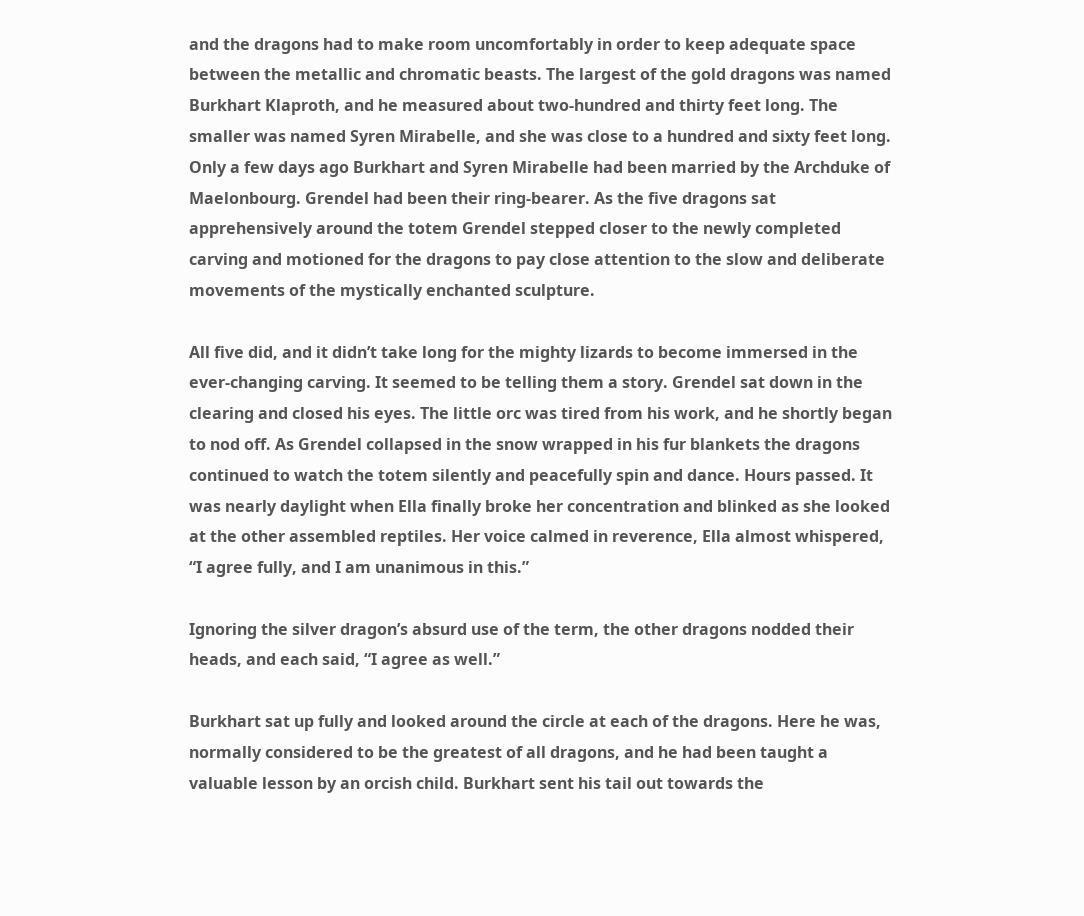and the dragons had to make room uncomfortably in order to keep adequate space between the metallic and chromatic beasts. The largest of the gold dragons was named Burkhart Klaproth, and he measured about two-hundred and thirty feet long. The smaller was named Syren Mirabelle, and she was close to a hundred and sixty feet long. Only a few days ago Burkhart and Syren Mirabelle had been married by the Archduke of Maelonbourg. Grendel had been their ring-bearer. As the five dragons sat apprehensively around the totem Grendel stepped closer to the newly completed carving and motioned for the dragons to pay close attention to the slow and deliberate movements of the mystically enchanted sculpture.

All five did, and it didn’t take long for the mighty lizards to become immersed in the ever-changing carving. It seemed to be telling them a story. Grendel sat down in the clearing and closed his eyes. The little orc was tired from his work, and he shortly began to nod off. As Grendel collapsed in the snow wrapped in his fur blankets the dragons continued to watch the totem silently and peacefully spin and dance. Hours passed. It was nearly daylight when Ella finally broke her concentration and blinked as she looked at the other assembled reptiles. Her voice calmed in reverence, Ella almost whispered, “I agree fully, and I am unanimous in this.”

Ignoring the silver dragon’s absurd use of the term, the other dragons nodded their heads, and each said, “I agree as well.”

Burkhart sat up fully and looked around the circle at each of the dragons. Here he was, normally considered to be the greatest of all dragons, and he had been taught a valuable lesson by an orcish child. Burkhart sent his tail out towards the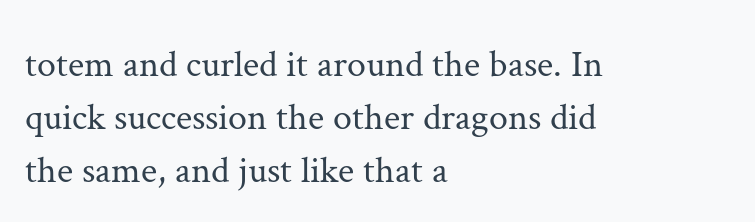totem and curled it around the base. In quick succession the other dragons did the same, and just like that a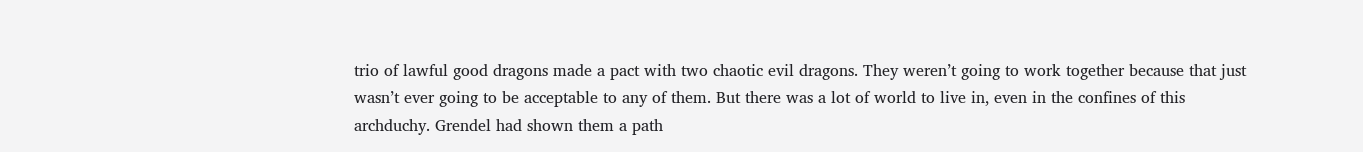trio of lawful good dragons made a pact with two chaotic evil dragons. They weren’t going to work together because that just wasn’t ever going to be acceptable to any of them. But there was a lot of world to live in, even in the confines of this archduchy. Grendel had shown them a path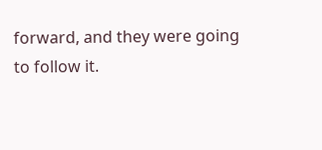forward, and they were going to follow it.